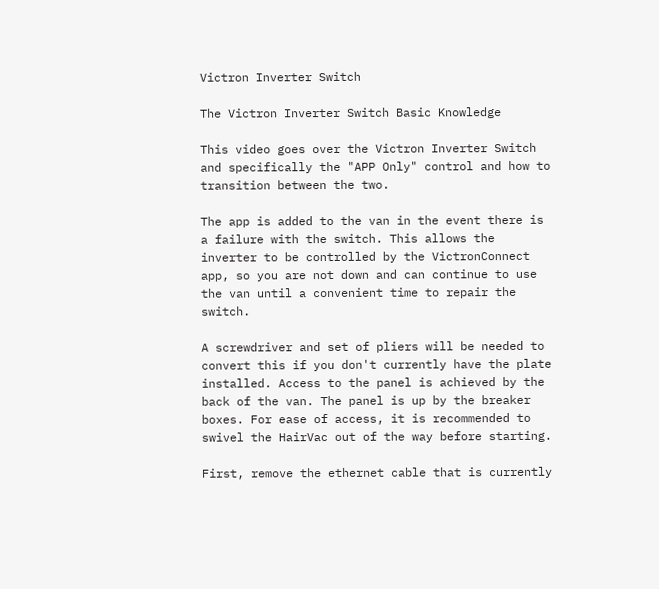Victron Inverter Switch

The Victron Inverter Switch Basic Knowledge

This video goes over the Victron Inverter Switch and specifically the "APP Only" control and how to transition between the two.

The app is added to the van in the event there is a failure with the switch. This allows the inverter to be controlled by the VictronConnect app, so you are not down and can continue to use the van until a convenient time to repair the switch.

A screwdriver and set of pliers will be needed to convert this if you don't currently have the plate installed. Access to the panel is achieved by the back of the van. The panel is up by the breaker boxes. For ease of access, it is recommended to swivel the HairVac out of the way before starting.

First, remove the ethernet cable that is currently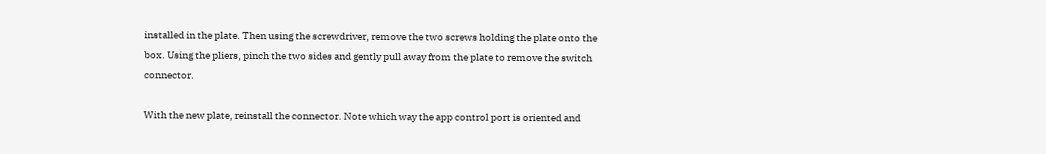installed in the plate. Then using the screwdriver, remove the two screws holding the plate onto the box. Using the pliers, pinch the two sides and gently pull away from the plate to remove the switch connector.

With the new plate, reinstall the connector. Note which way the app control port is oriented and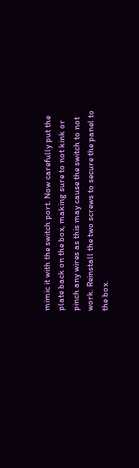mimic it with the switch port. Now carefully put the plate back on the box, making sure to not kink or pinch any wires as this may cause the switch to not work. Reinstall the two screws to secure the panel to the box.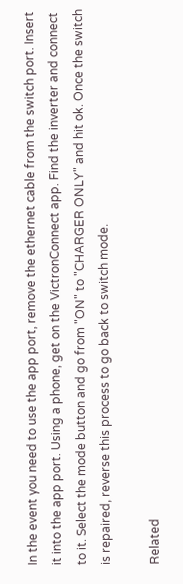In the event you need to use the app port, remove the ethernet cable from the switch port. Insert it into the app port. Using a phone, get on the VictronConnect app. Find the inverter and connect to it. Select the mode button and go from "ON" to "CHARGER ONLY" and hit ok. Once the switch is repaired, reverse this process to go back to switch mode.

Related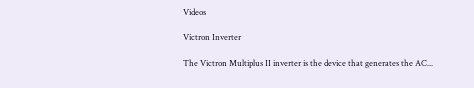Videos

Victron Inverter

The Victron Multiplus II inverter is the device that generates the AC...